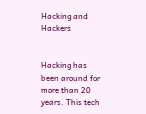Hacking and Hackers


Hacking has been around for more than 20 years. This tech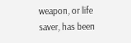weapon, or life saver, has been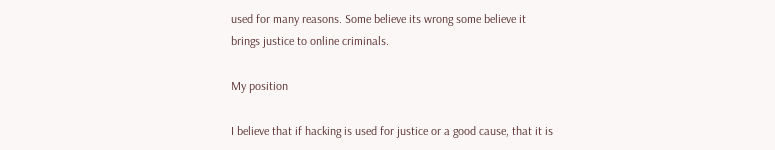used for many reasons. Some believe its wrong some believe it brings justice to online criminals.

My position

I believe that if hacking is used for justice or a good cause, that it is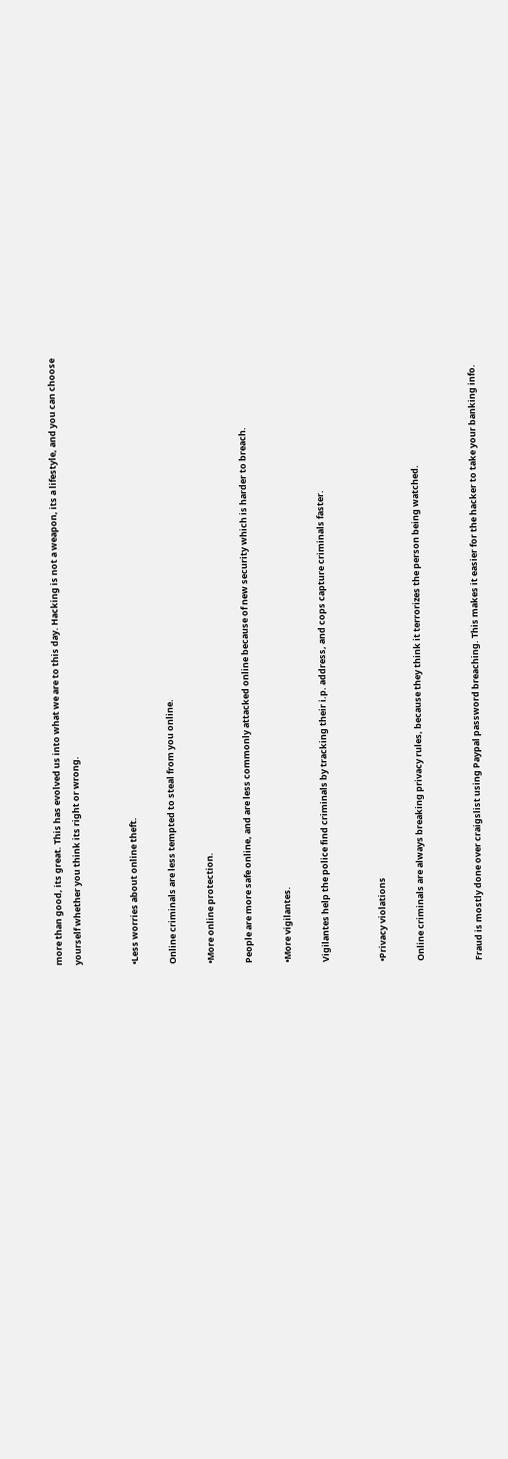more than good, its great. This has evolved us into what we are to this day. Hacking is not a weapon, its a lifestyle, and you can choose yourself whether you think its right or wrong.


•Less worries about online theft.

Online criminals are less tempted to steal from you online.

•More online protection.

People are more safe online, and are less commonly attacked online because of new security which is harder to breach.

•More vigilantes.

Vigilantes help the police find criminals by tracking their i.p. address, and cops capture criminals faster.


•Privacy violations

Online criminals are always breaking privacy rules, because they think it terrorizes the person being watched.


Fraud is mostly done over craigslist using Paypal password breaching. This makes it easier for the hacker to take your banking info.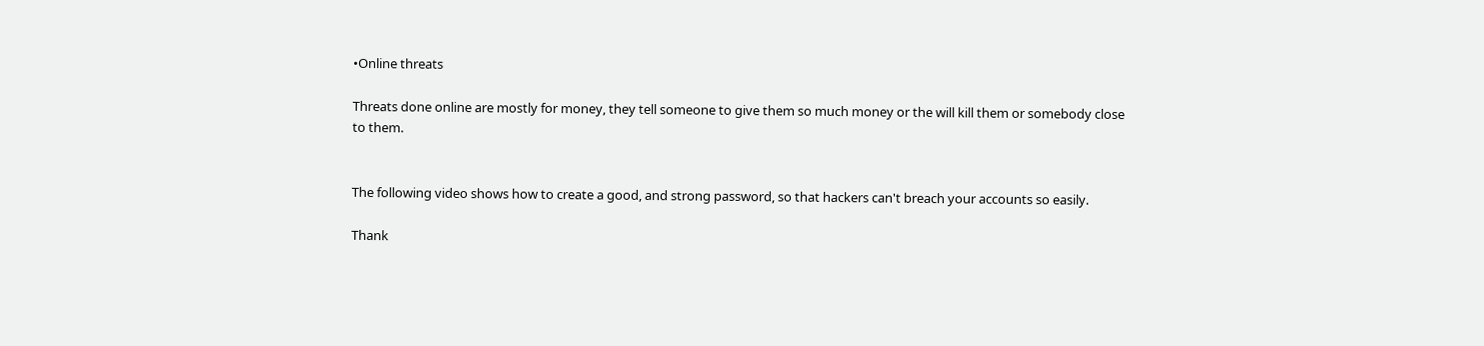•Online threats

Threats done online are mostly for money, they tell someone to give them so much money or the will kill them or somebody close to them.


The following video shows how to create a good, and strong password, so that hackers can't breach your accounts so easily.

Thank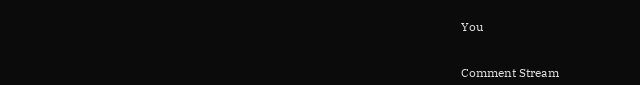You


Comment Stream